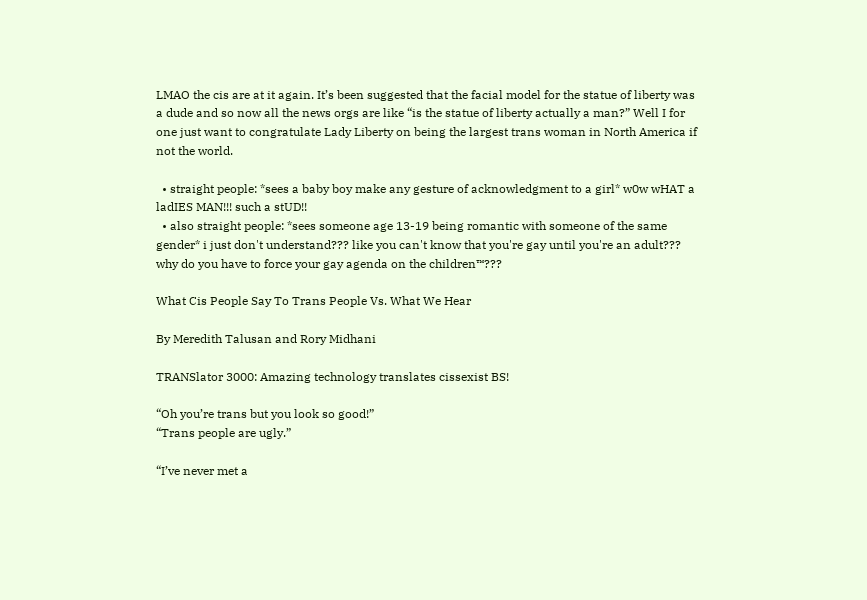LMAO the cis are at it again. It’s been suggested that the facial model for the statue of liberty was a dude and so now all the news orgs are like “is the statue of liberty actually a man?” Well I for one just want to congratulate Lady Liberty on being the largest trans woman in North America if not the world.

  • straight people: *sees a baby boy make any gesture of acknowledgment to a girl* w0w wHAT a ladIES MAN!!! such a stUD!!
  • also straight people: *sees someone age 13-19 being romantic with someone of the same gender* i just don't understand??? like you can't know that you're gay until you're an adult??? why do you have to force your gay agenda on the children™???

What Cis People Say To Trans People Vs. What We Hear

By Meredith Talusan and Rory Midhani

TRANSlator 3000: Amazing technology translates cissexist BS!

“Oh you’re trans but you look so good!”
“Trans people are ugly.”

“I’ve never met a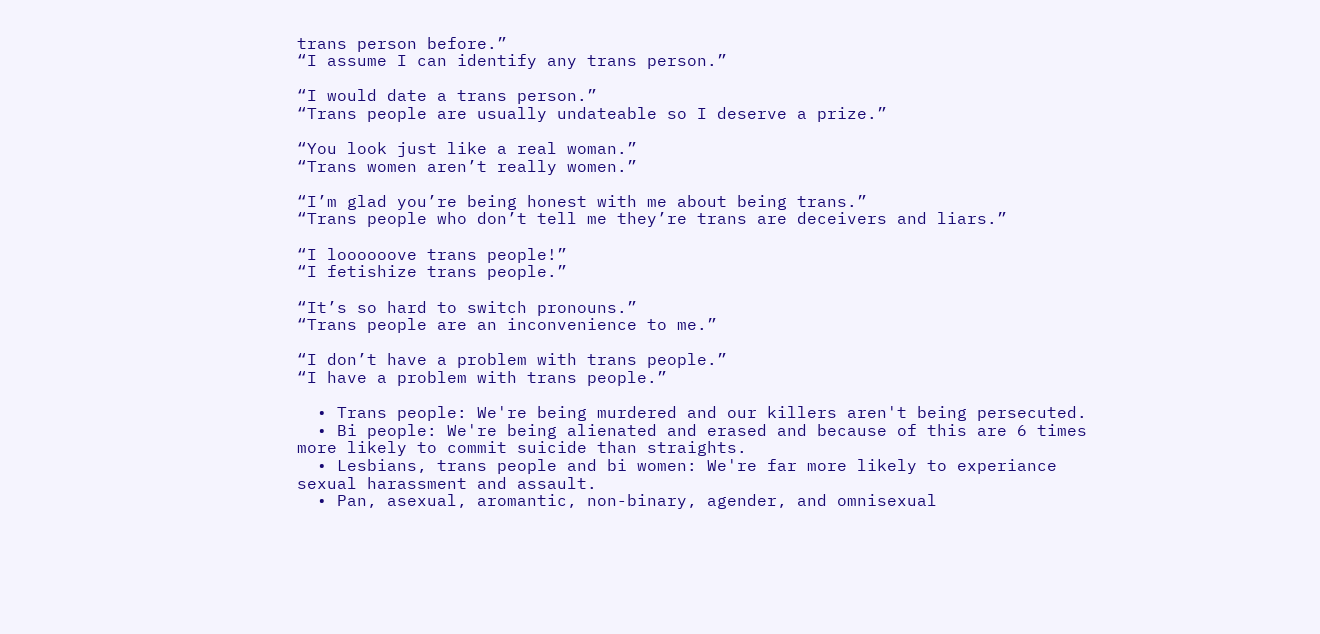trans person before.”
“I assume I can identify any trans person.”

“I would date a trans person.”
“Trans people are usually undateable so I deserve a prize.”

“You look just like a real woman.”
“Trans women aren’t really women.”

“I’m glad you’re being honest with me about being trans.”
“Trans people who don’t tell me they’re trans are deceivers and liars.”

“I loooooove trans people!”
“I fetishize trans people.”

“It’s so hard to switch pronouns.”
“Trans people are an inconvenience to me.”

“I don’t have a problem with trans people.”
“I have a problem with trans people.”

  • Trans people: We're being murdered and our killers aren't being persecuted.
  • Bi people: We're being alienated and erased and because of this are 6 times more likely to commit suicide than straights.
  • Lesbians, trans people and bi women: We're far more likely to experiance sexual harassment and assault.
  • Pan, asexual, aromantic, non-binary, agender, and omnisexual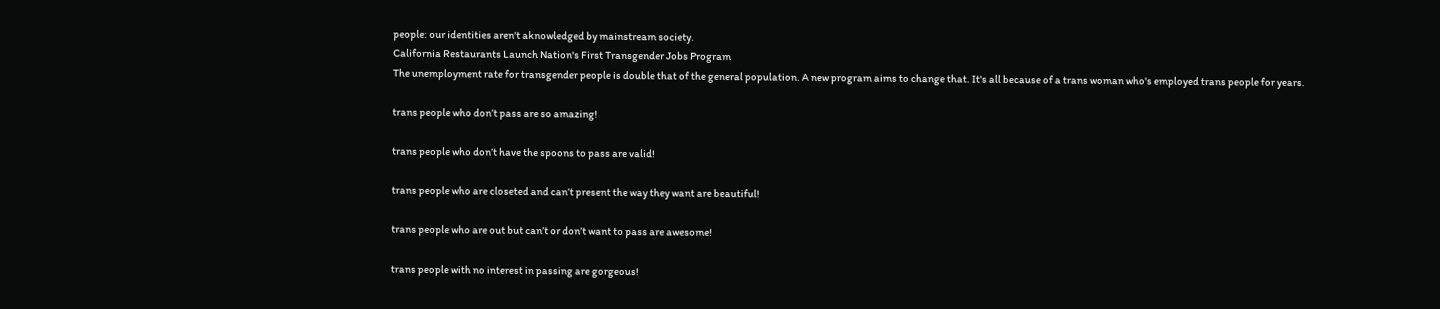people: our identities aren't aknowledged by mainstream society.
California Restaurants Launch Nation's First Transgender Jobs Program
The unemployment rate for transgender people is double that of the general population. A new program aims to change that. It's all because of a trans woman who's employed trans people for years.

trans people who don’t pass are so amazing!

trans people who don’t have the spoons to pass are valid!

trans people who are closeted and can’t present the way they want are beautiful!

trans people who are out but can’t or don’t want to pass are awesome!

trans people with no interest in passing are gorgeous!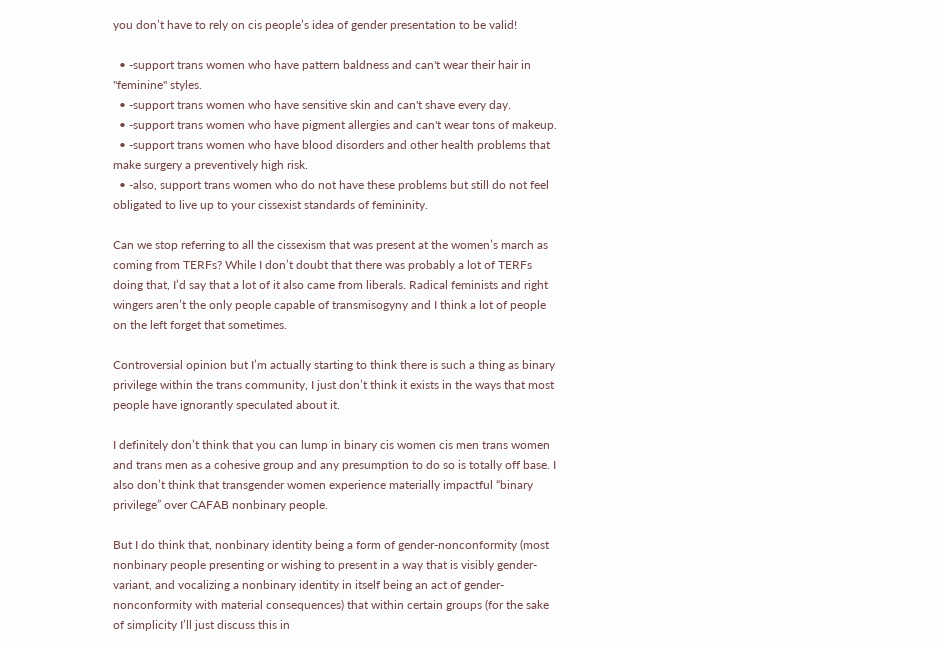you don’t have to rely on cis people’s idea of gender presentation to be valid!

  • -support trans women who have pattern baldness and can't wear their hair in "feminine" styles.
  • -support trans women who have sensitive skin and can't shave every day.
  • -support trans women who have pigment allergies and can't wear tons of makeup.
  • -support trans women who have blood disorders and other health problems that make surgery a preventively high risk.
  • -also, support trans women who do not have these problems but still do not feel obligated to live up to your cissexist standards of femininity.

Can we stop referring to all the cissexism that was present at the women’s march as coming from TERFs? While I don’t doubt that there was probably a lot of TERFs doing that, I’d say that a lot of it also came from liberals. Radical feminists and right wingers aren’t the only people capable of transmisogyny and I think a lot of people on the left forget that sometimes.

Controversial opinion but I’m actually starting to think there is such a thing as binary privilege within the trans community, I just don’t think it exists in the ways that most people have ignorantly speculated about it.

I definitely don’t think that you can lump in binary cis women cis men trans women and trans men as a cohesive group and any presumption to do so is totally off base. I also don’t think that transgender women experience materially impactful “binary privilege” over CAFAB nonbinary people.

But I do think that, nonbinary identity being a form of gender-nonconformity (most nonbinary people presenting or wishing to present in a way that is visibly gender-variant, and vocalizing a nonbinary identity in itself being an act of gender-nonconformity with material consequences) that within certain groups (for the sake of simplicity I’ll just discuss this in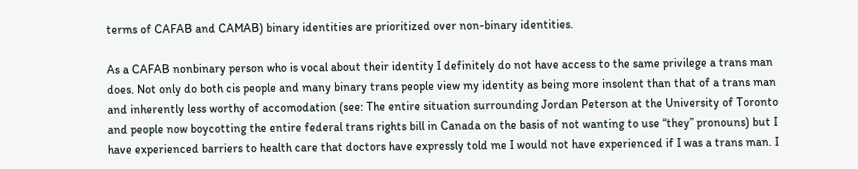terms of CAFAB and CAMAB) binary identities are prioritized over non-binary identities.

As a CAFAB nonbinary person who is vocal about their identity I definitely do not have access to the same privilege a trans man does. Not only do both cis people and many binary trans people view my identity as being more insolent than that of a trans man and inherently less worthy of accomodation (see: The entire situation surrounding Jordan Peterson at the University of Toronto and people now boycotting the entire federal trans rights bill in Canada on the basis of not wanting to use “they” pronouns) but I have experienced barriers to health care that doctors have expressly told me I would not have experienced if I was a trans man. I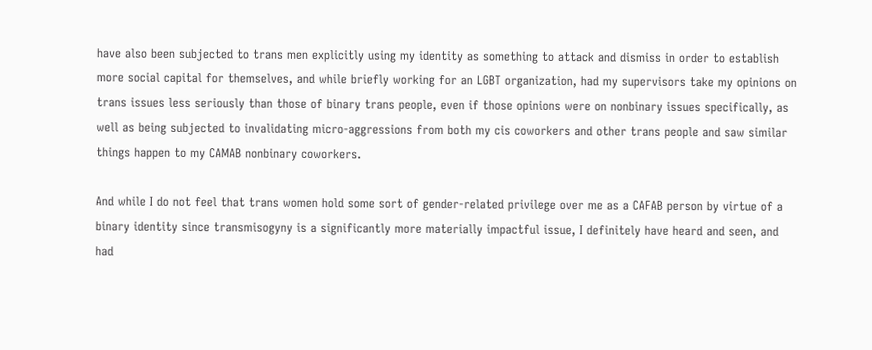have also been subjected to trans men explicitly using my identity as something to attack and dismiss in order to establish more social capital for themselves, and while briefly working for an LGBT organization, had my supervisors take my opinions on trans issues less seriously than those of binary trans people, even if those opinions were on nonbinary issues specifically, as well as being subjected to invalidating micro-aggressions from both my cis coworkers and other trans people and saw similar things happen to my CAMAB nonbinary coworkers.

And while I do not feel that trans women hold some sort of gender-related privilege over me as a CAFAB person by virtue of a binary identity since transmisogyny is a significantly more materially impactful issue, I definitely have heard and seen, and had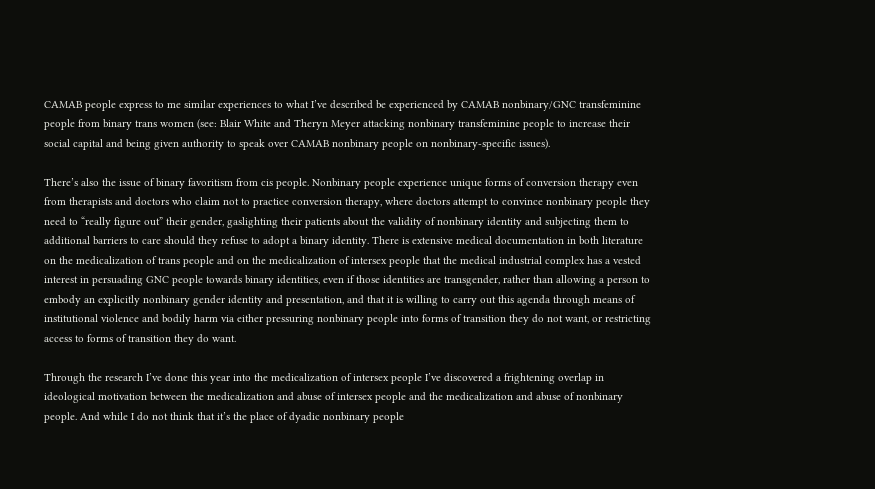CAMAB people express to me similar experiences to what I’ve described be experienced by CAMAB nonbinary/GNC transfeminine people from binary trans women (see: Blair White and Theryn Meyer attacking nonbinary transfeminine people to increase their social capital and being given authority to speak over CAMAB nonbinary people on nonbinary-specific issues).

There’s also the issue of binary favoritism from cis people. Nonbinary people experience unique forms of conversion therapy even from therapists and doctors who claim not to practice conversion therapy, where doctors attempt to convince nonbinary people they need to “really figure out” their gender, gaslighting their patients about the validity of nonbinary identity and subjecting them to additional barriers to care should they refuse to adopt a binary identity. There is extensive medical documentation in both literature on the medicalization of trans people and on the medicalization of intersex people that the medical industrial complex has a vested interest in persuading GNC people towards binary identities, even if those identities are transgender, rather than allowing a person to embody an explicitly nonbinary gender identity and presentation, and that it is willing to carry out this agenda through means of institutional violence and bodily harm via either pressuring nonbinary people into forms of transition they do not want, or restricting access to forms of transition they do want.

Through the research I’ve done this year into the medicalization of intersex people I’ve discovered a frightening overlap in ideological motivation between the medicalization and abuse of intersex people and the medicalization and abuse of nonbinary people. And while I do not think that it’s the place of dyadic nonbinary people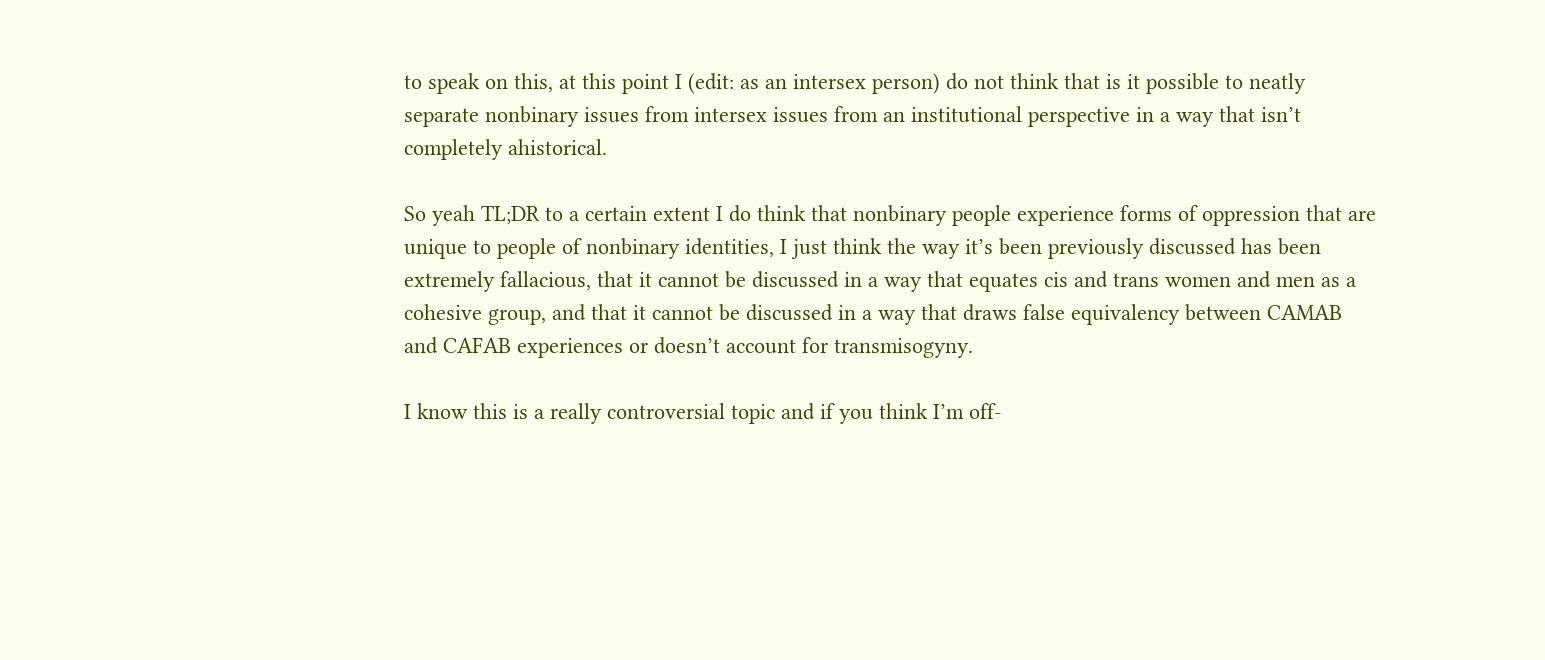to speak on this, at this point I (edit: as an intersex person) do not think that is it possible to neatly separate nonbinary issues from intersex issues from an institutional perspective in a way that isn’t completely ahistorical.

So yeah TL;DR to a certain extent I do think that nonbinary people experience forms of oppression that are unique to people of nonbinary identities, I just think the way it’s been previously discussed has been extremely fallacious, that it cannot be discussed in a way that equates cis and trans women and men as a cohesive group, and that it cannot be discussed in a way that draws false equivalency between CAMAB and CAFAB experiences or doesn’t account for transmisogyny.

I know this is a really controversial topic and if you think I’m off-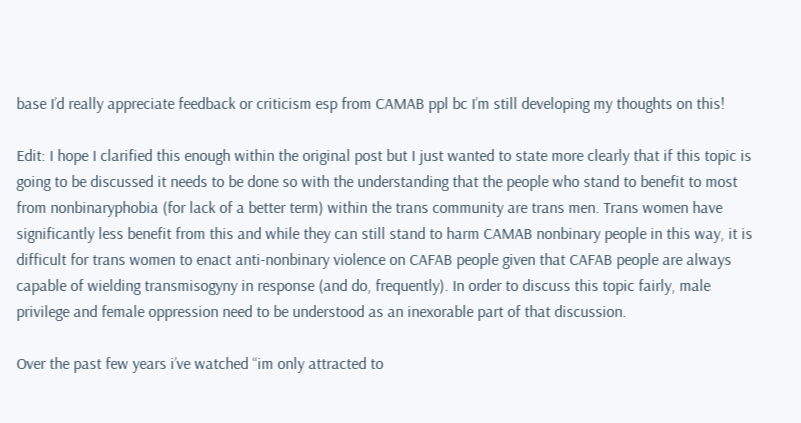base I’d really appreciate feedback or criticism esp from CAMAB ppl bc I’m still developing my thoughts on this!

Edit: I hope I clarified this enough within the original post but I just wanted to state more clearly that if this topic is going to be discussed it needs to be done so with the understanding that the people who stand to benefit to most from nonbinaryphobia (for lack of a better term) within the trans community are trans men. Trans women have significantly less benefit from this and while they can still stand to harm CAMAB nonbinary people in this way, it is difficult for trans women to enact anti-nonbinary violence on CAFAB people given that CAFAB people are always capable of wielding transmisogyny in response (and do, frequently). In order to discuss this topic fairly, male privilege and female oppression need to be understood as an inexorable part of that discussion.

Over the past few years i’ve watched “im only attracted to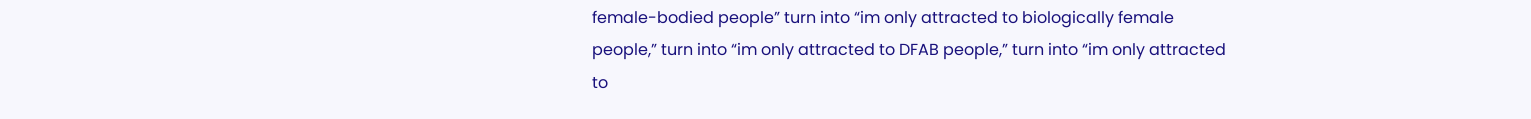female-bodied people” turn into “im only attracted to biologically female people,” turn into “im only attracted to DFAB people,” turn into “im only attracted to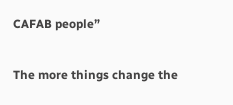CAFAB people”

The more things change the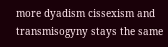more dyadism cissexism and transmisogyny stays the same